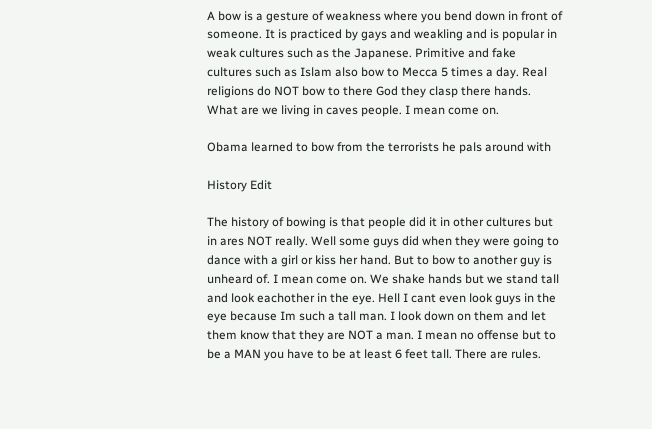A bow is a gesture of weakness where you bend down in front of someone. It is practiced by gays and weakling and is popular in weak cultures such as the Japanese. Primitive and fake cultures such as Islam also bow to Mecca 5 times a day. Real religions do NOT bow to there God they clasp there hands. What are we living in caves people. I mean come on.

Obama learned to bow from the terrorists he pals around with

History Edit

The history of bowing is that people did it in other cultures but in ares NOT really. Well some guys did when they were going to dance with a girl or kiss her hand. But to bow to another guy is unheard of. I mean come on. We shake hands but we stand tall and look eachother in the eye. Hell I cant even look guys in the eye because Im such a tall man. I look down on them and let them know that they are NOT a man. I mean no offense but to be a MAN you have to be at least 6 feet tall. There are rules.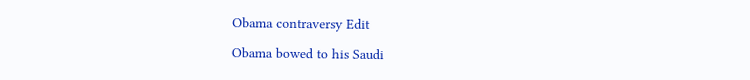Obama contraversy Edit

Obama bowed to his Saudi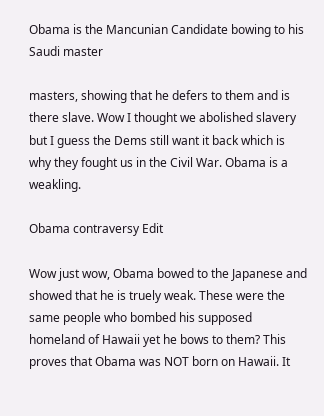Obama is the Mancunian Candidate bowing to his Saudi master

masters, showing that he defers to them and is there slave. Wow I thought we abolished slavery but I guess the Dems still want it back which is why they fought us in the Civil War. Obama is a weakling.

Obama contraversy Edit

Wow just wow, Obama bowed to the Japanese and showed that he is truely weak. These were the same people who bombed his supposed homeland of Hawaii yet he bows to them? This proves that Obama was NOT born on Hawaii. It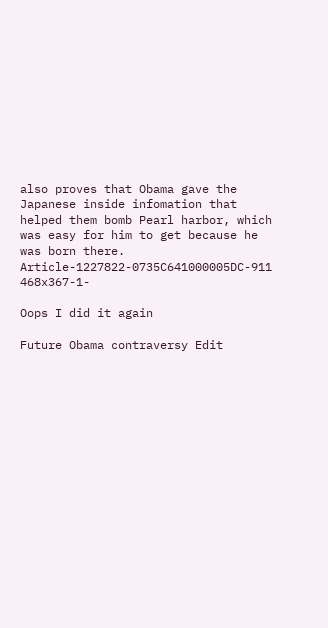also proves that Obama gave the Japanese inside infomation that helped them bomb Pearl harbor, which was easy for him to get because he was born there.
Article-1227822-0735C641000005DC-911 468x367-1-

Oops I did it again

Future Obama contraversy Edit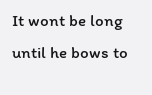It wont be long until he bows to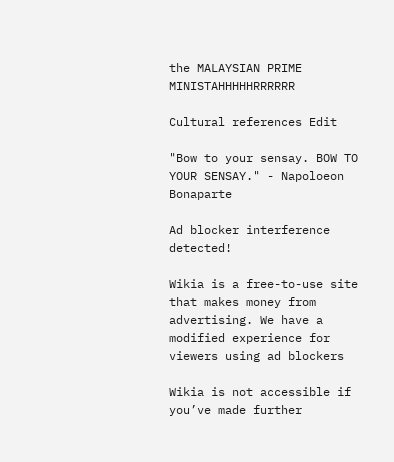the MALAYSIAN PRIME MINISTAHHHHHRRRRRR

Cultural references Edit

"Bow to your sensay. BOW TO YOUR SENSAY." - Napoloeon Bonaparte

Ad blocker interference detected!

Wikia is a free-to-use site that makes money from advertising. We have a modified experience for viewers using ad blockers

Wikia is not accessible if you’ve made further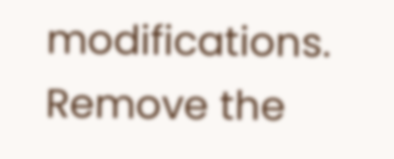modifications. Remove the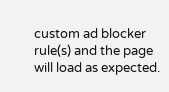custom ad blocker rule(s) and the page will load as expected.